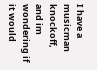I have a musicman knockoff, and im wondering if it would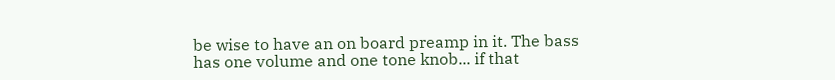be wise to have an on board preamp in it. The bass has one volume and one tone knob... if that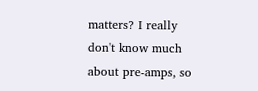matters? I really don't know much about pre-amps, so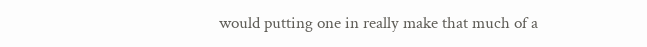would putting one in really make that much of a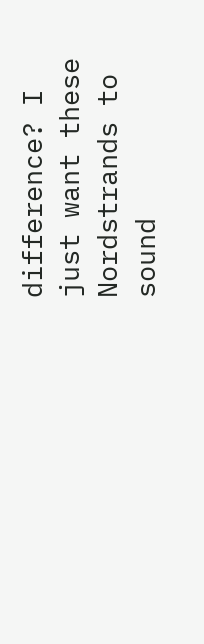difference? I just want these Nordstrands to sound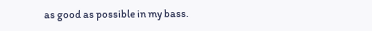as good as possible in my bass.